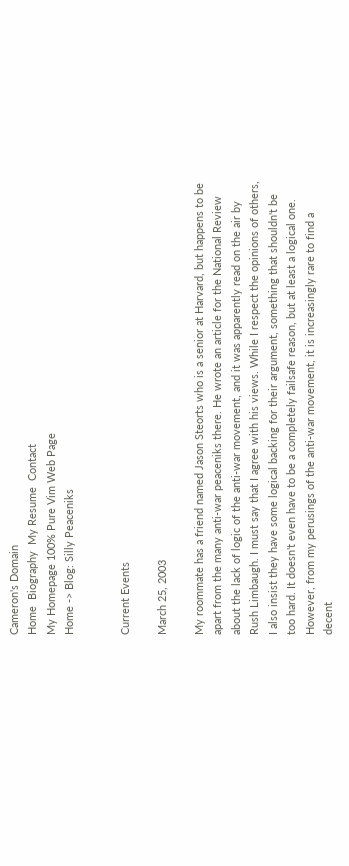Cameron's Domain
Home  Biography  My Resume  Contact
My Homepage 100% Pure Vim Web Page
Home -> Blog: Silly Peaceniks


Current Events

March 25, 2003

My roommate has a friend named Jason Steorts who is a senior at Harvard, but happens to be apart from the many anti-war peaceniks there. He wrote an article for the National Review about the lack of logic of the anti-war movement, and it was apparently read on the air by Rush Limbaugh. I must say that I agree with his views. While I respect the opinions of others, I also insist they have some logical backing for their argument, something that shouldn't be too hard. It doesn't even have to be a completely failsafe reason, but at least a logical one. However, from my perusings of the anti-war movement, it is increasingly rare to find a decent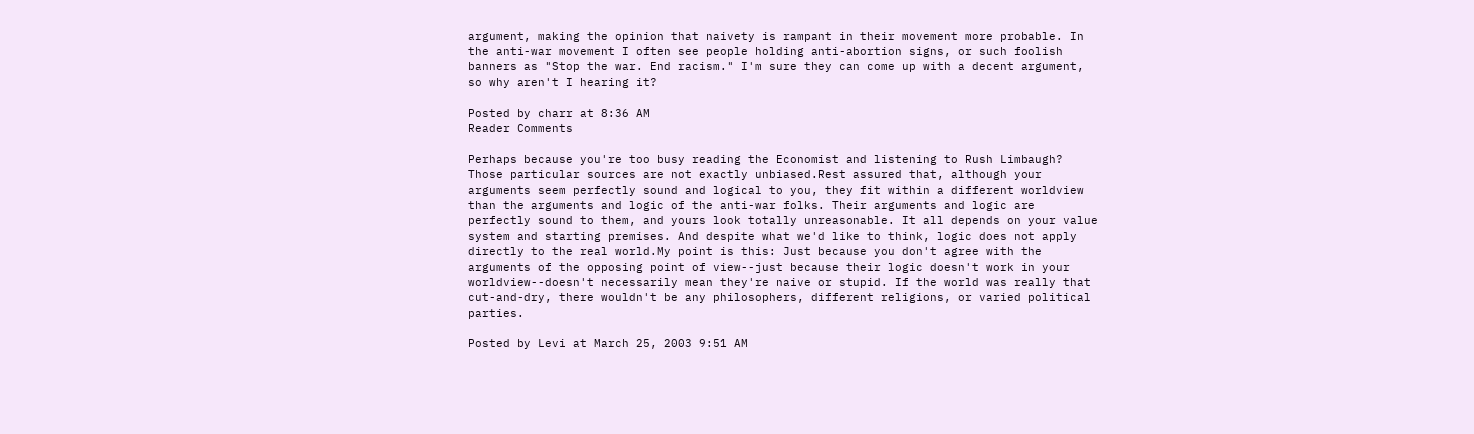argument, making the opinion that naivety is rampant in their movement more probable. In the anti-war movement I often see people holding anti-abortion signs, or such foolish banners as "Stop the war. End racism." I'm sure they can come up with a decent argument, so why aren't I hearing it?

Posted by charr at 8:36 AM
Reader Comments

Perhaps because you're too busy reading the Economist and listening to Rush Limbaugh? Those particular sources are not exactly unbiased.Rest assured that, although your arguments seem perfectly sound and logical to you, they fit within a different worldview than the arguments and logic of the anti-war folks. Their arguments and logic are perfectly sound to them, and yours look totally unreasonable. It all depends on your value system and starting premises. And despite what we'd like to think, logic does not apply directly to the real world.My point is this: Just because you don't agree with the arguments of the opposing point of view--just because their logic doesn't work in your worldview--doesn't necessarily mean they're naive or stupid. If the world was really that cut-and-dry, there wouldn't be any philosophers, different religions, or varied political parties.

Posted by Levi at March 25, 2003 9:51 AM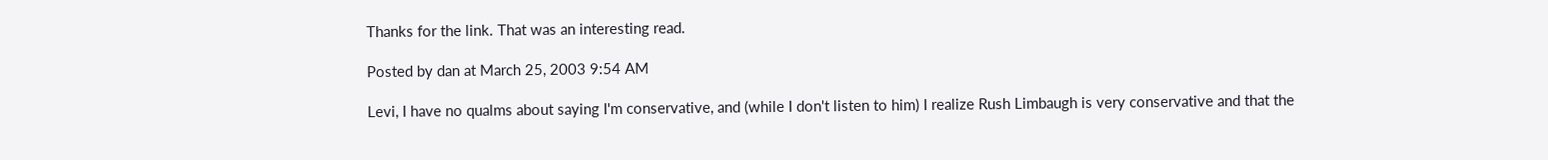Thanks for the link. That was an interesting read.

Posted by dan at March 25, 2003 9:54 AM

Levi, I have no qualms about saying I'm conservative, and (while I don't listen to him) I realize Rush Limbaugh is very conservative and that the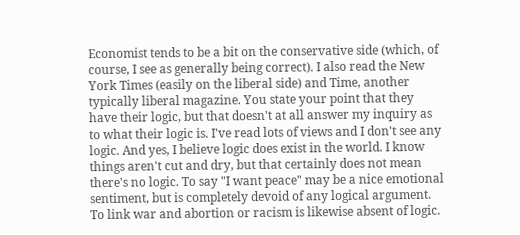Economist tends to be a bit on the conservative side (which, of course, I see as generally being correct). I also read the New York Times (easily on the liberal side) and Time, another typically liberal magazine. You state your point that they have their logic, but that doesn't at all answer my inquiry as to what their logic is. I've read lots of views and I don't see any logic. And yes, I believe logic does exist in the world. I know things aren't cut and dry, but that certainly does not mean there's no logic. To say "I want peace" may be a nice emotional sentiment, but is completely devoid of any logical argument. To link war and abortion or racism is likewise absent of logic.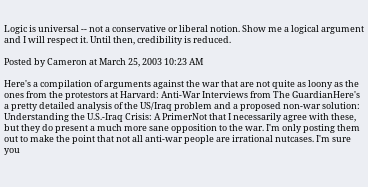Logic is universal -- not a conservative or liberal notion. Show me a logical argument and I will respect it. Until then, credibility is reduced.

Posted by Cameron at March 25, 2003 10:23 AM

Here's a compilation of arguments against the war that are not quite as loony as the ones from the protestors at Harvard: Anti-War Interviews from The GuardianHere's a pretty detailed analysis of the US/Iraq problem and a proposed non-war solution: Understanding the U.S.-Iraq Crisis: A PrimerNot that I necessarily agree with these, but they do present a much more sane opposition to the war. I'm only posting them out to make the point that not all anti-war people are irrational nutcases. I'm sure you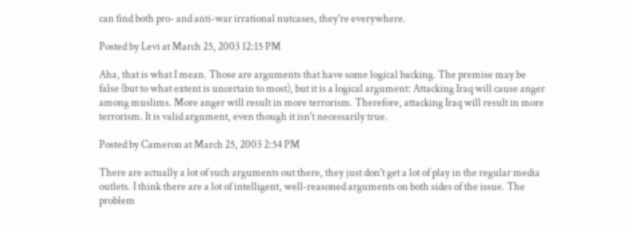can find both pro- and anti-war irrational nutcases, they're everywhere.

Posted by Levi at March 25, 2003 12:15 PM

Aha, that is what I mean. Those are arguments that have some logical backing. The premise may be false (but to what extent is uncertain to most), but it is a logical argument: Attacking Iraq will cause anger among muslims. More anger will result in more terrorism. Therefore, attacking Iraq will result in more terrorism. It is valid argument, even though it isn't necessarily true.

Posted by Cameron at March 25, 2003 2:54 PM

There are actually a lot of such arguments out there, they just don't get a lot of play in the regular media outlets. I think there are a lot of intelligent, well-reasoned arguments on both sides of the issue. The problem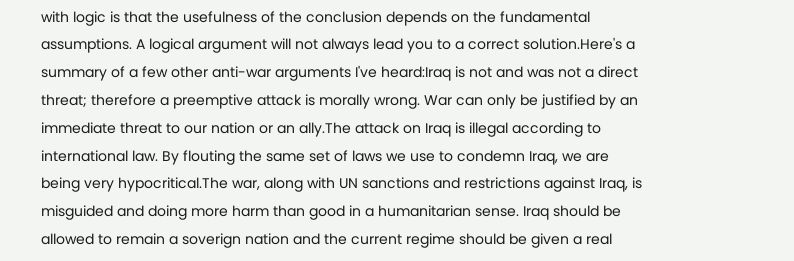with logic is that the usefulness of the conclusion depends on the fundamental assumptions. A logical argument will not always lead you to a correct solution.Here's a summary of a few other anti-war arguments I've heard:Iraq is not and was not a direct threat; therefore a preemptive attack is morally wrong. War can only be justified by an immediate threat to our nation or an ally.The attack on Iraq is illegal according to international law. By flouting the same set of laws we use to condemn Iraq, we are being very hypocritical.The war, along with UN sanctions and restrictions against Iraq, is misguided and doing more harm than good in a humanitarian sense. Iraq should be allowed to remain a soverign nation and the current regime should be given a real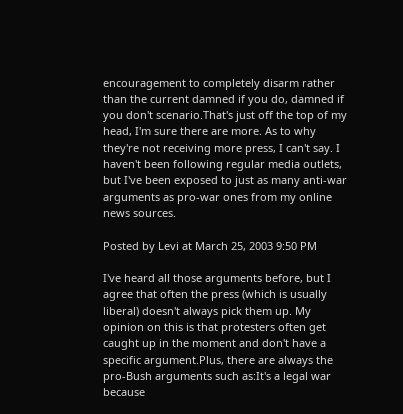encouragement to completely disarm rather than the current damned if you do, damned if you don't scenario.That's just off the top of my head, I'm sure there are more. As to why they're not receiving more press, I can't say. I haven't been following regular media outlets, but I've been exposed to just as many anti-war arguments as pro-war ones from my online news sources.

Posted by Levi at March 25, 2003 9:50 PM

I've heard all those arguments before, but I agree that often the press (which is usually liberal) doesn't always pick them up. My opinion on this is that protesters often get caught up in the moment and don't have a specific argument.Plus, there are always the pro-Bush arguments such as:It's a legal war because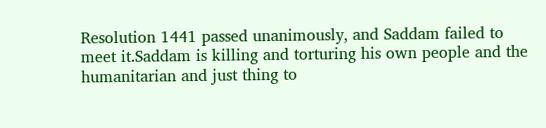Resolution 1441 passed unanimously, and Saddam failed to meet it.Saddam is killing and torturing his own people and the humanitarian and just thing to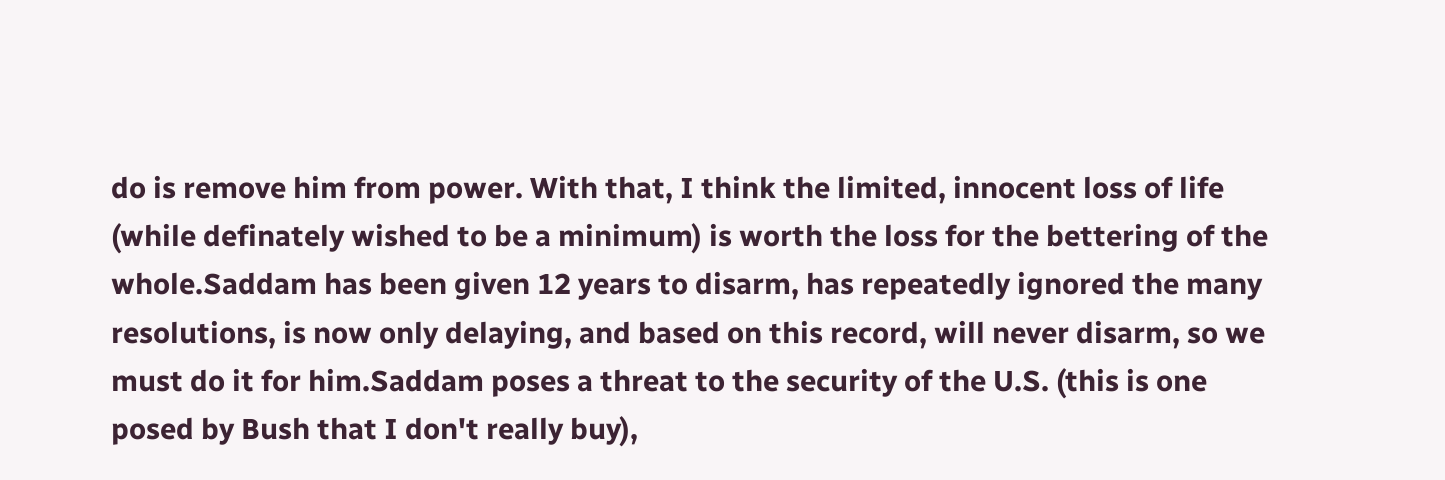do is remove him from power. With that, I think the limited, innocent loss of life (while definately wished to be a minimum) is worth the loss for the bettering of the whole.Saddam has been given 12 years to disarm, has repeatedly ignored the many resolutions, is now only delaying, and based on this record, will never disarm, so we must do it for him.Saddam poses a threat to the security of the U.S. (this is one posed by Bush that I don't really buy),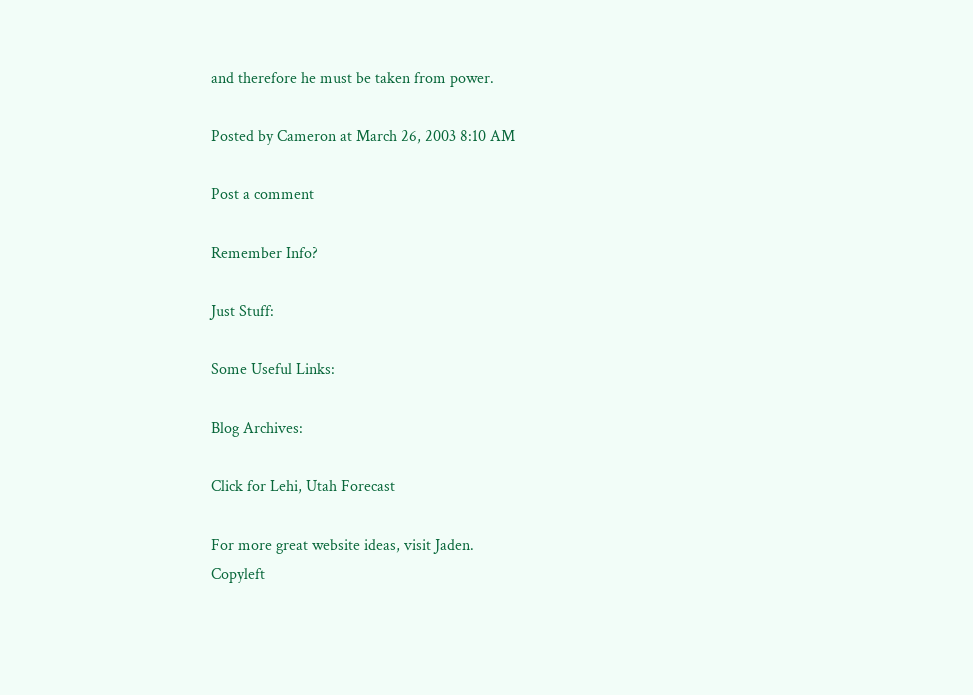and therefore he must be taken from power.

Posted by Cameron at March 26, 2003 8:10 AM

Post a comment

Remember Info?

Just Stuff:

Some Useful Links:

Blog Archives:

Click for Lehi, Utah Forecast

For more great website ideas, visit Jaden.
Copyleft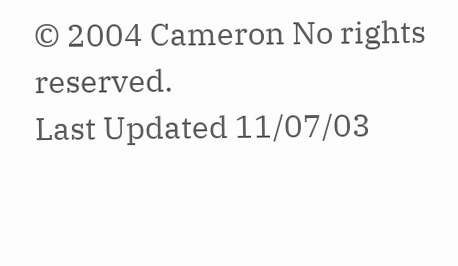© 2004 Cameron No rights reserved.
Last Updated 11/07/03